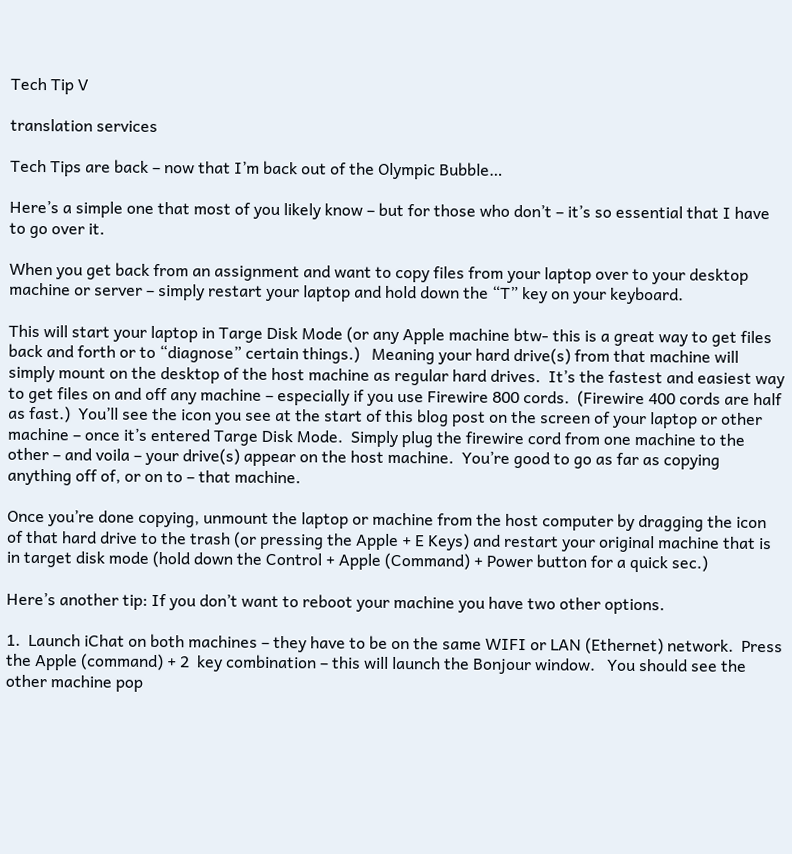Tech Tip V

translation services

Tech Tips are back – now that I’m back out of the Olympic Bubble…

Here’s a simple one that most of you likely know – but for those who don’t – it’s so essential that I have to go over it.

When you get back from an assignment and want to copy files from your laptop over to your desktop machine or server – simply restart your laptop and hold down the “T” key on your keyboard.

This will start your laptop in Targe Disk Mode (or any Apple machine btw- this is a great way to get files back and forth or to “diagnose” certain things.)   Meaning your hard drive(s) from that machine will simply mount on the desktop of the host machine as regular hard drives.  It’s the fastest and easiest way to get files on and off any machine – especially if you use Firewire 800 cords.  (Firewire 400 cords are half as fast.)  You’ll see the icon you see at the start of this blog post on the screen of your laptop or other machine – once it’s entered Targe Disk Mode.  Simply plug the firewire cord from one machine to the other – and voila – your drive(s) appear on the host machine.  You’re good to go as far as copying anything off of, or on to – that machine.

Once you’re done copying, unmount the laptop or machine from the host computer by dragging the icon of that hard drive to the trash (or pressing the Apple + E Keys) and restart your original machine that is in target disk mode (hold down the Control + Apple (Command) + Power button for a quick sec.)

Here’s another tip: If you don’t want to reboot your machine you have two other options.

1.  Launch iChat on both machines – they have to be on the same WIFI or LAN (Ethernet) network.  Press the Apple (command) + 2  key combination – this will launch the Bonjour window.   You should see the other machine pop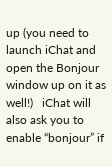up (you need to launch iChat and open the Bonjour window up on it as well!)   iChat will also ask you to enable “bonjour” if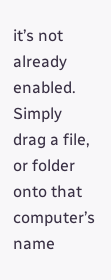it’s not already enabled.  Simply drag a file, or folder onto that computer’s name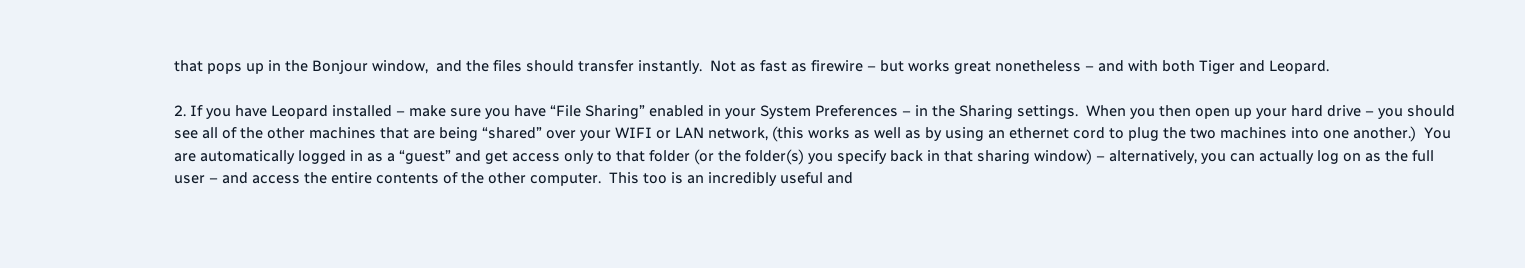that pops up in the Bonjour window,  and the files should transfer instantly.  Not as fast as firewire – but works great nonetheless – and with both Tiger and Leopard.

2. If you have Leopard installed – make sure you have “File Sharing” enabled in your System Preferences – in the Sharing settings.  When you then open up your hard drive – you should see all of the other machines that are being “shared” over your WIFI or LAN network, (this works as well as by using an ethernet cord to plug the two machines into one another.)  You are automatically logged in as a “guest” and get access only to that folder (or the folder(s) you specify back in that sharing window) – alternatively, you can actually log on as the full user – and access the entire contents of the other computer.  This too is an incredibly useful and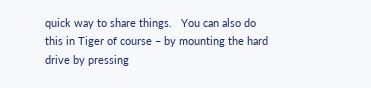quick way to share things.   You can also do this in Tiger of course – by mounting the hard drive by pressing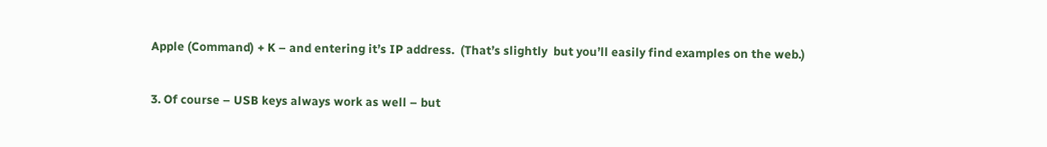Apple (Command) + K – and entering it’s IP address.  (That’s slightly  but you’ll easily find examples on the web.)

3. Of course – USB keys always work as well – but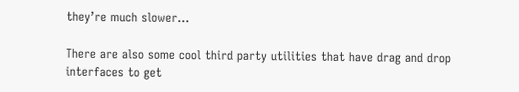they’re much slower…

There are also some cool third party utilities that have drag and drop interfaces to get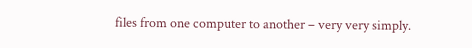files from one computer to another – very very simply.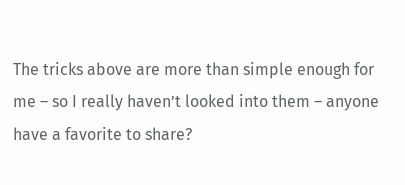The tricks above are more than simple enough for me – so I really haven’t looked into them – anyone have a favorite to share?